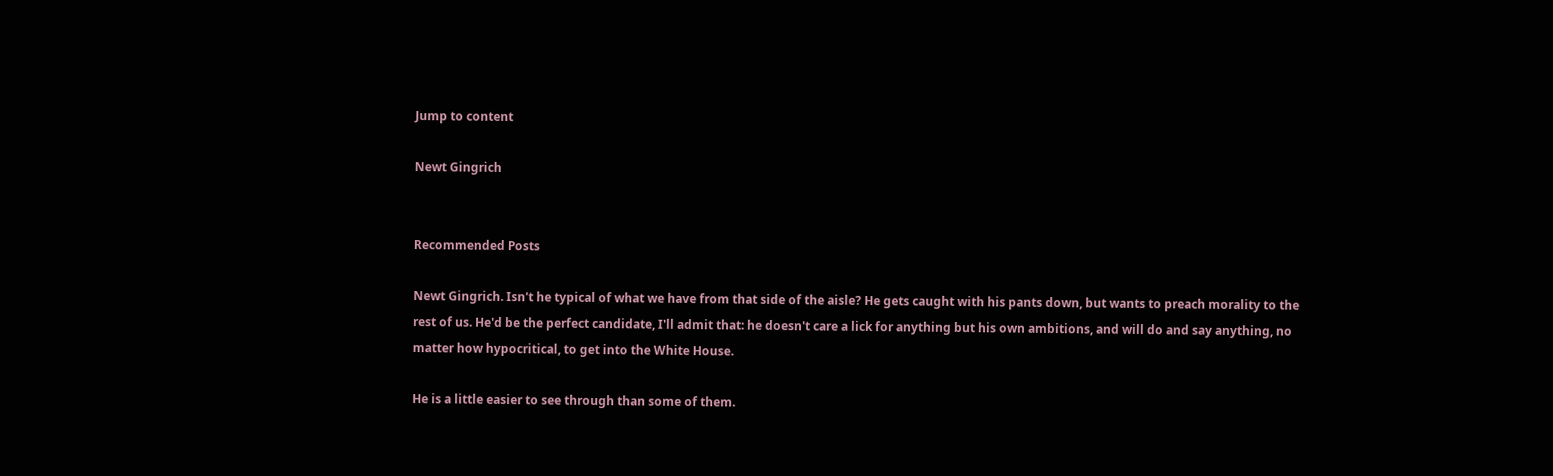Jump to content

Newt Gingrich


Recommended Posts

Newt Gingrich. Isn't he typical of what we have from that side of the aisle? He gets caught with his pants down, but wants to preach morality to the rest of us. He'd be the perfect candidate, I'll admit that: he doesn't care a lick for anything but his own ambitions, and will do and say anything, no matter how hypocritical, to get into the White House.

He is a little easier to see through than some of them.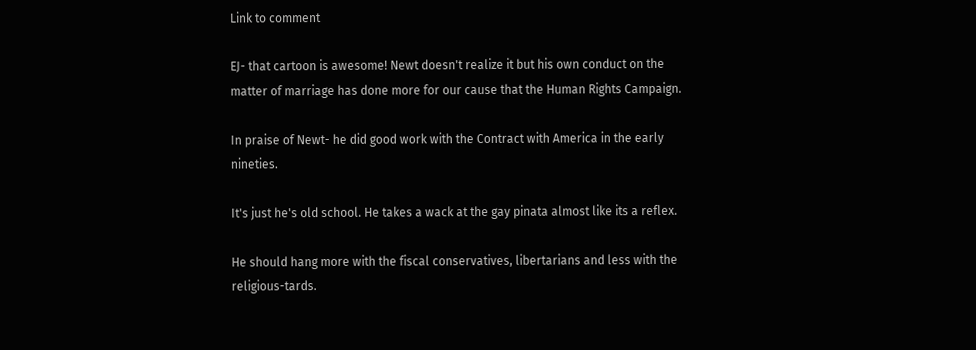Link to comment

EJ- that cartoon is awesome! Newt doesn't realize it but his own conduct on the matter of marriage has done more for our cause that the Human Rights Campaign.

In praise of Newt- he did good work with the Contract with America in the early nineties.

It's just he's old school. He takes a wack at the gay pinata almost like its a reflex.

He should hang more with the fiscal conservatives, libertarians and less with the religious-tards.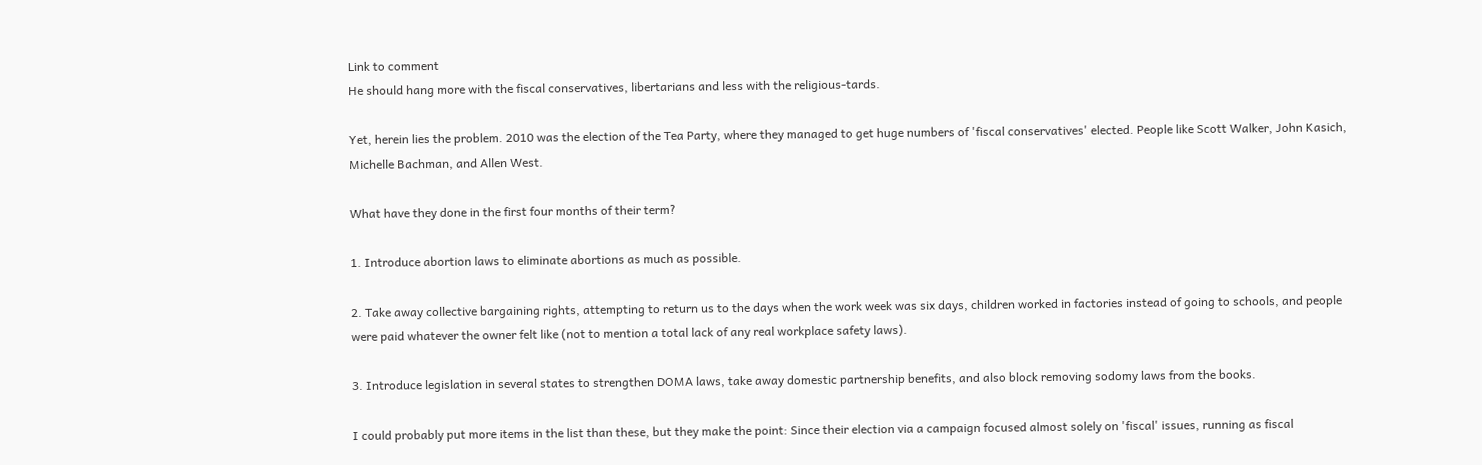Link to comment
He should hang more with the fiscal conservatives, libertarians and less with the religious-tards.

Yet, herein lies the problem. 2010 was the election of the Tea Party, where they managed to get huge numbers of 'fiscal conservatives' elected. People like Scott Walker, John Kasich, Michelle Bachman, and Allen West.

What have they done in the first four months of their term?

1. Introduce abortion laws to eliminate abortions as much as possible.

2. Take away collective bargaining rights, attempting to return us to the days when the work week was six days, children worked in factories instead of going to schools, and people were paid whatever the owner felt like (not to mention a total lack of any real workplace safety laws).

3. Introduce legislation in several states to strengthen DOMA laws, take away domestic partnership benefits, and also block removing sodomy laws from the books.

I could probably put more items in the list than these, but they make the point: Since their election via a campaign focused almost solely on 'fiscal' issues, running as fiscal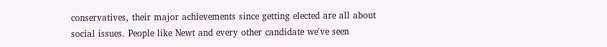conservatives, their major achievements since getting elected are all about social issues. People like Newt and every other candidate we've seen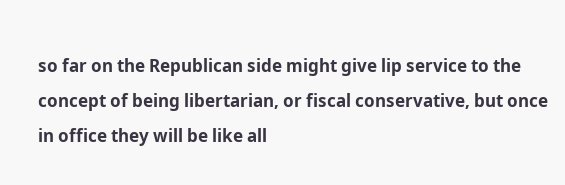so far on the Republican side might give lip service to the concept of being libertarian, or fiscal conservative, but once in office they will be like all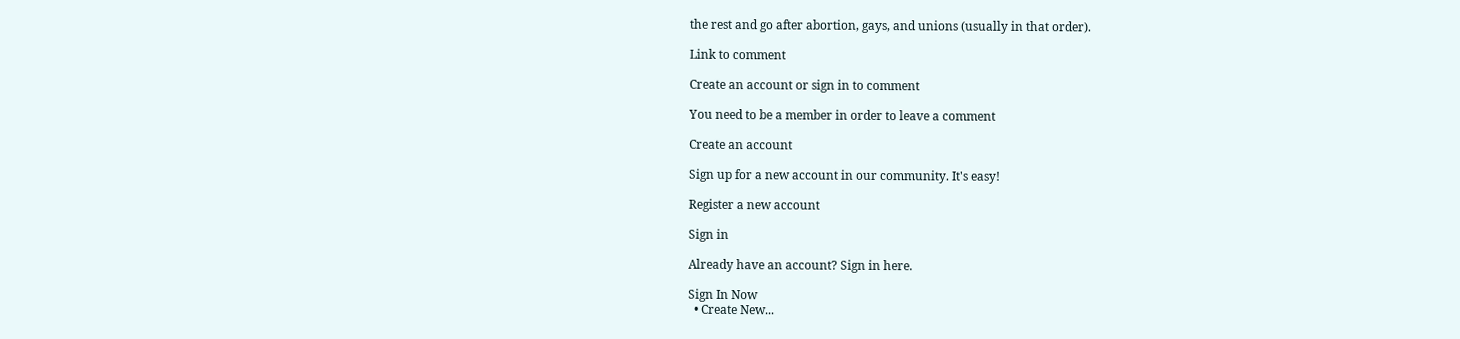the rest and go after abortion, gays, and unions (usually in that order).

Link to comment

Create an account or sign in to comment

You need to be a member in order to leave a comment

Create an account

Sign up for a new account in our community. It's easy!

Register a new account

Sign in

Already have an account? Sign in here.

Sign In Now
  • Create New...